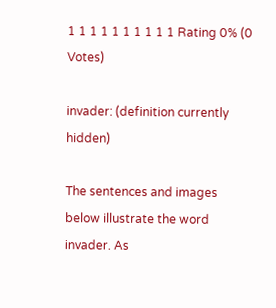1 1 1 1 1 1 1 1 1 1 Rating 0% (0 Votes)

invader: (definition currently hidden)

The sentences and images below illustrate the word invader. As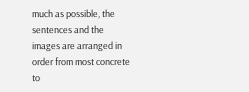much as possible, the sentences and the
images are arranged in order from most concrete to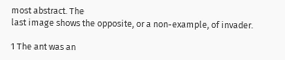most abstract. The
last image shows the opposite, or a non-example, of invader.

1 The ant was an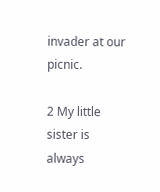invader at our picnic.

2 My little sister is always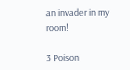an invader in my room!

3 Poison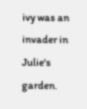ivy was an invader in Julie's garden.